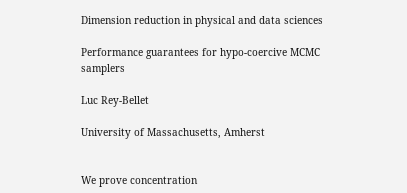Dimension reduction in physical and data sciences

Performance guarantees for hypo-coercive MCMC samplers

Luc Rey-Bellet

University of Massachusetts, Amherst


We prove concentration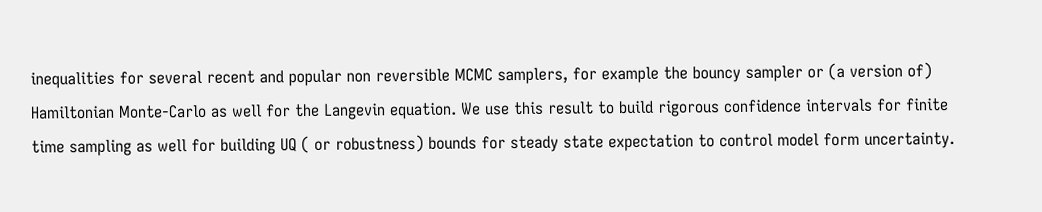inequalities for several recent and popular non reversible MCMC samplers, for example the bouncy sampler or (a version of) Hamiltonian Monte-Carlo as well for the Langevin equation. We use this result to build rigorous confidence intervals for finite time sampling as well for building UQ ( or robustness) bounds for steady state expectation to control model form uncertainty.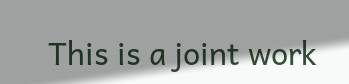This is a joint work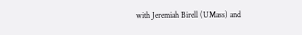with Jeremiah Birell (UMass) and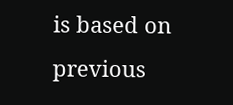is based on previous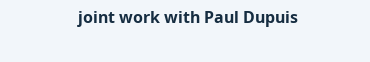joint work with Paul Dupuis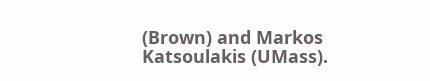(Brown) and Markos Katsoulakis (UMass).